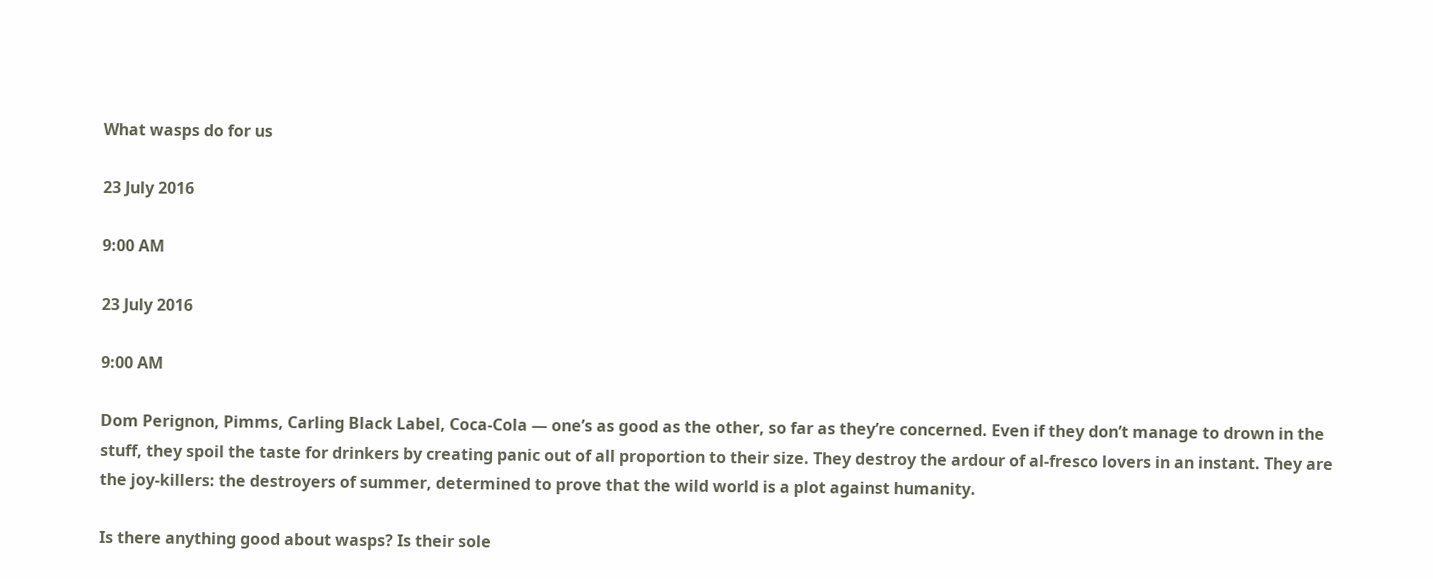What wasps do for us

23 July 2016

9:00 AM

23 July 2016

9:00 AM

Dom Perignon, Pimms, Carling Black Label, Coca-Cola — one’s as good as the other, so far as they’re concerned. Even if they don’t manage to drown in the stuff, they spoil the taste for drinkers by creating panic out of all proportion to their size. They destroy the ardour of al-fresco lovers in an instant. They are the joy-killers: the destroyers of summer, determined to prove that the wild world is a plot against humanity.

Is there anything good about wasps? Is their sole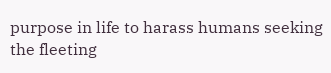purpose in life to harass humans seeking the fleeting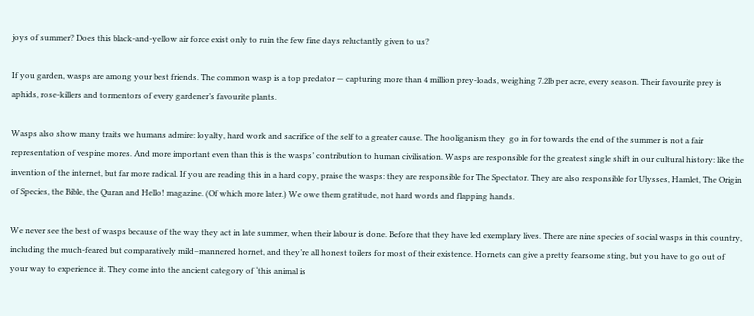joys of summer? Does this black-and-yellow air force exist only to ruin the few fine days reluctantly given to us?

If you garden, wasps are among your best friends. The common wasp is a top predator — capturing more than 4 million prey-loads, weighing 7.2lb per acre, every season. Their favourite prey is aphids, rose-killers and tormentors of every gardener’s favourite plants.

Wasps also show many traits we humans admire: loyalty, hard work and sacrifice of the self to a greater cause. The hooliganism they  go in for towards the end of the summer is not a fair representation of vespine mores. And more important even than this is the wasps’ contribution to human civilisation. Wasps are responsible for the greatest single shift in our cultural history: like the invention of the internet, but far more radical. If you are reading this in a hard copy, praise the wasps: they are responsible for The Spectator. They are also responsible for Ulysses, Hamlet, The Origin of Species, the Bible, the Quran and Hello! magazine. (Of which more later.) We owe them gratitude, not hard words and flapping hands.

We never see the best of wasps because of the way they act in late summer, when their labour is done. Before that they have led exemplary lives. There are nine species of social wasps in this country, including the much-feared but comparatively mild–mannered hornet, and they’re all honest toilers for most of their existence. Hornets can give a pretty fearsome sting, but you have to go out of your way to experience it. They come into the ancient category of ‘this animal is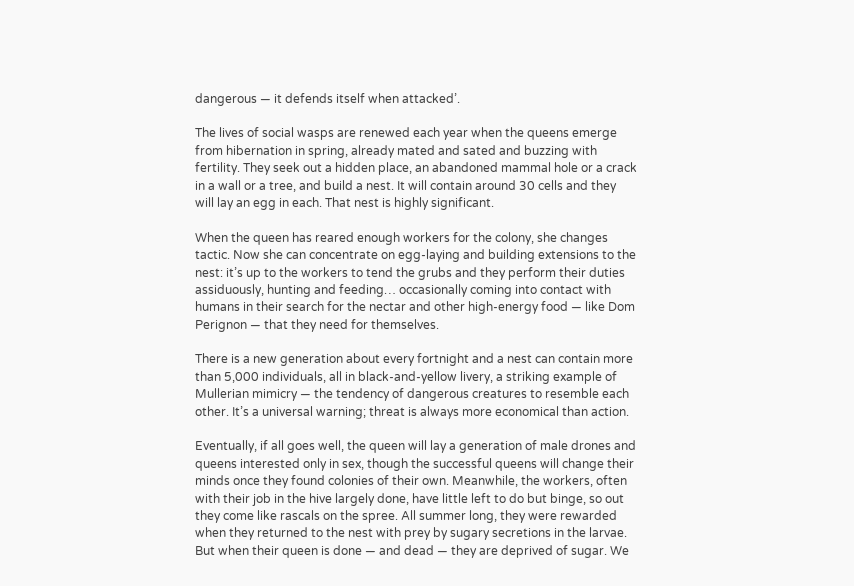dangerous — it defends itself when attacked’.

The lives of social wasps are renewed each year when the queens emerge from hibernation in spring, already mated and sated and buzzing with fertility. They seek out a hidden place, an abandoned mammal hole or a crack in a wall or a tree, and build a nest. It will contain around 30 cells and they will lay an egg in each. That nest is highly significant.

When the queen has reared enough workers for the colony, she changes tactic. Now she can concentrate on egg-laying and building extensions to the nest: it’s up to the workers to tend the grubs and they perform their duties assiduously, hunting and feeding… occasionally coming into contact with humans in their search for the nectar and other high-energy food — like Dom Perignon — that they need for themselves.

There is a new generation about every fortnight and a nest can contain more than 5,000 individuals, all in black-and-yellow livery, a striking example of Mullerian mimicry — the tendency of dangerous creatures to resemble each other. It’s a universal warning; threat is always more economical than action.

Eventually, if all goes well, the queen will lay a generation of male drones and queens interested only in sex, though the successful queens will change their minds once they found colonies of their own. Meanwhile, the workers, often with their job in the hive largely done, have little left to do but binge, so out they come like rascals on the spree. All summer long, they were rewarded when they returned to the nest with prey by sugary secretions in the larvae. But when their queen is done — and dead — they are deprived of sugar. We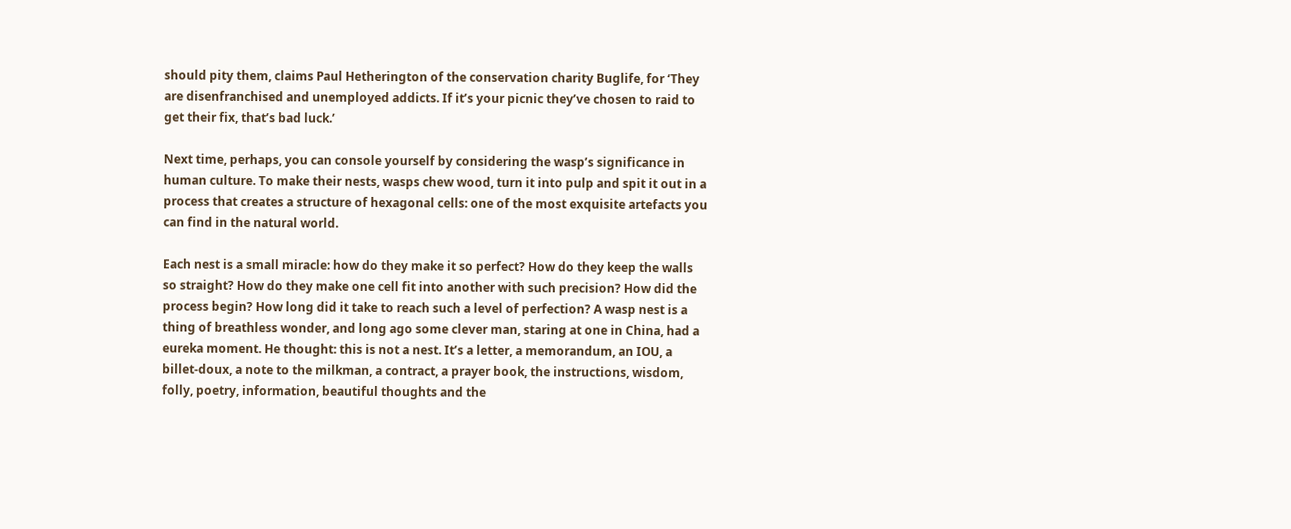should pity them, claims Paul Hetherington of the conservation charity Buglife, for ‘They are disenfranchised and unemployed addicts. If it’s your picnic they’ve chosen to raid to get their fix, that’s bad luck.’

Next time, perhaps, you can console yourself by considering the wasp’s significance in human culture. To make their nests, wasps chew wood, turn it into pulp and spit it out in a process that creates a structure of hexagonal cells: one of the most exquisite artefacts you can find in the natural world.

Each nest is a small miracle: how do they make it so perfect? How do they keep the walls so straight? How do they make one cell fit into another with such precision? How did the process begin? How long did it take to reach such a level of perfection? A wasp nest is a thing of breathless wonder, and long ago some clever man, staring at one in China, had a eureka moment. He thought: this is not a nest. It’s a letter, a memorandum, an IOU, a billet-doux, a note to the milkman, a contract, a prayer book, the instructions, wisdom, folly, poetry, information, beautiful thoughts and the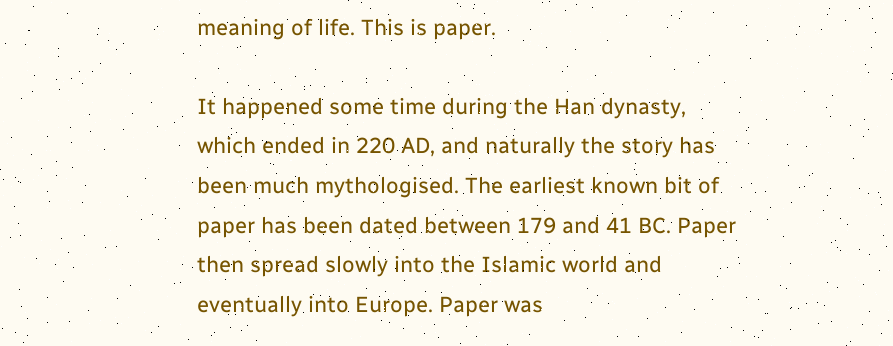meaning of life. This is paper.

It happened some time during the Han dynasty, which ended in 220 AD, and naturally the story has been much mythologised. The earliest known bit of paper has been dated between 179 and 41 BC. Paper then spread slowly into the Islamic world and eventually into Europe. Paper was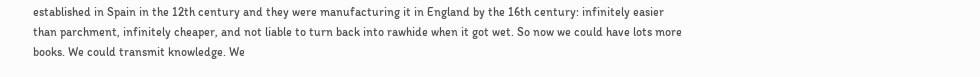established in Spain in the 12th century and they were manufacturing it in England by the 16th century: infinitely easier than parchment, infinitely cheaper, and not liable to turn back into rawhide when it got wet. So now we could have lots more books. We could transmit knowledge. We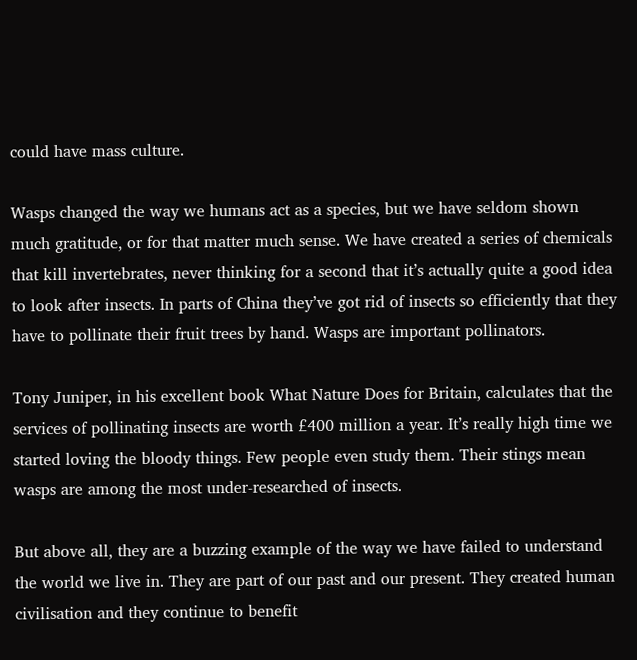could have mass culture.

Wasps changed the way we humans act as a species, but we have seldom shown much gratitude, or for that matter much sense. We have created a series of chemicals that kill invertebrates, never thinking for a second that it’s actually quite a good idea to look after insects. In parts of China they’ve got rid of insects so efficiently that they have to pollinate their fruit trees by hand. Wasps are important pollinators.

Tony Juniper, in his excellent book What Nature Does for Britain, calculates that the services of pollinating insects are worth £400 million a year. It’s really high time we started loving the bloody things. Few people even study them. Their stings mean wasps are among the most under-researched of insects.

But above all, they are a buzzing example of the way we have failed to understand the world we live in. They are part of our past and our present. They created human civilisation and they continue to benefit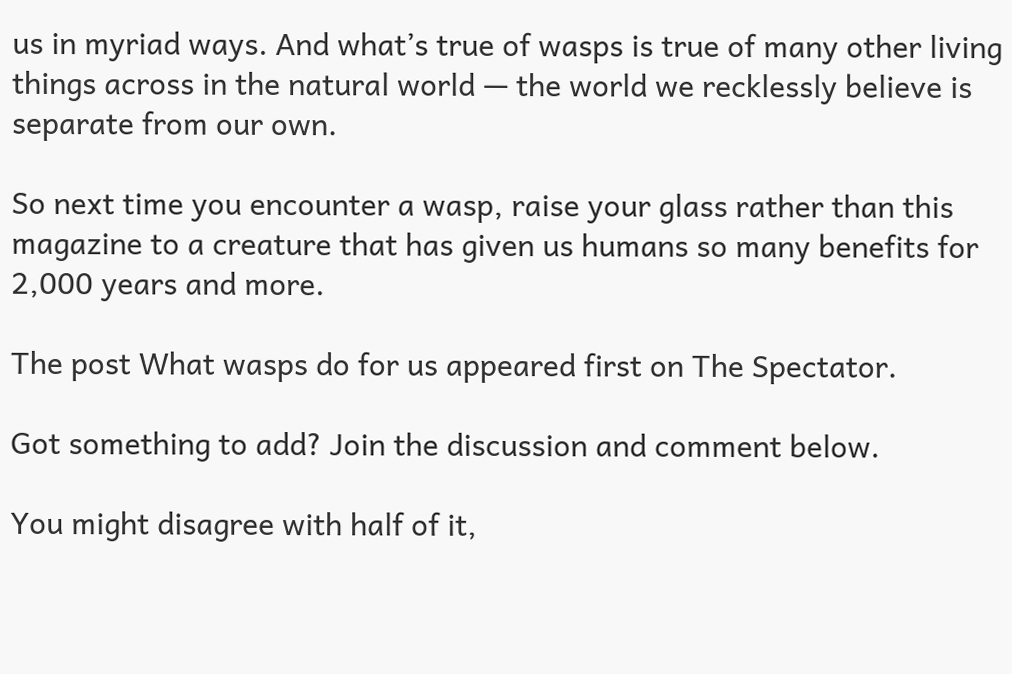us in myriad ways. And what’s true of wasps is true of many other living things across in the natural world — the world we recklessly believe is separate from our own.

So next time you encounter a wasp, raise your glass rather than this magazine to a creature that has given us humans so many benefits for 2,000 years and more.

The post What wasps do for us appeared first on The Spectator.

Got something to add? Join the discussion and comment below.

You might disagree with half of it,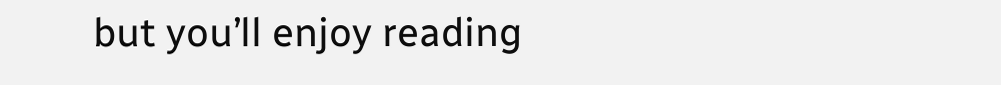but you’ll enjoy reading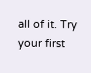all of it. Try your first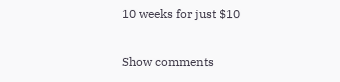10 weeks for just $10

Show comments